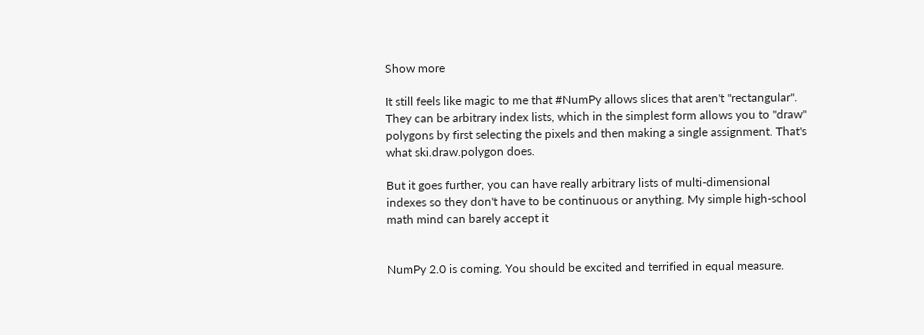Show more

It still feels like magic to me that #NumPy allows slices that aren't "rectangular". They can be arbitrary index lists, which in the simplest form allows you to "draw" polygons by first selecting the pixels and then making a single assignment. That's what ski.draw.polygon does.

But it goes further, you can have really arbitrary lists of multi-dimensional indexes so they don't have to be continuous or anything. My simple high-school math mind can barely accept it


NumPy 2.0 is coming. You should be excited and terrified in equal measure.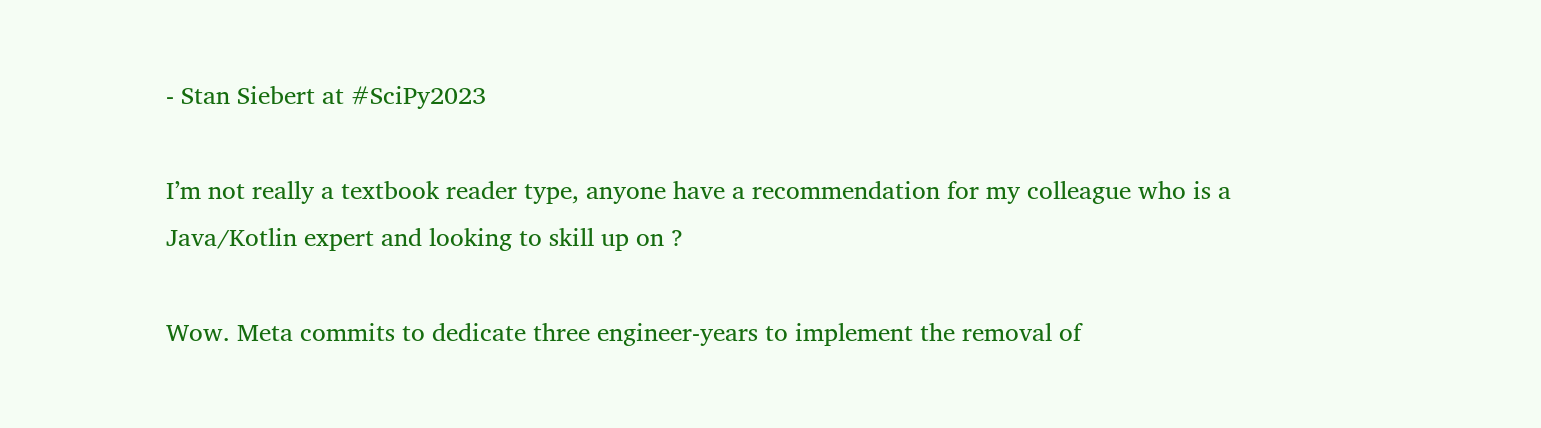- Stan Siebert at #SciPy2023

I’m not really a textbook reader type, anyone have a recommendation for my colleague who is a Java/Kotlin expert and looking to skill up on ?

Wow. Meta commits to dedicate three engineer-years to implement the removal of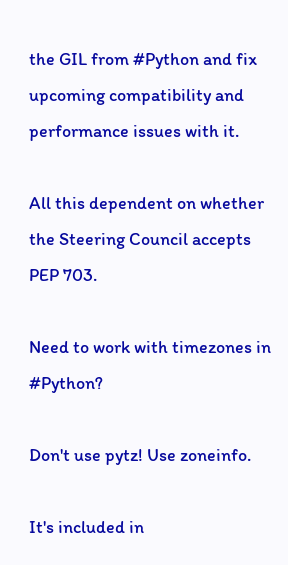the GIL from #Python and fix upcoming compatibility and performance issues with it.

All this dependent on whether the Steering Council accepts PEP 703.

Need to work with timezones in #Python?

Don't use pytz! Use zoneinfo.

It's included in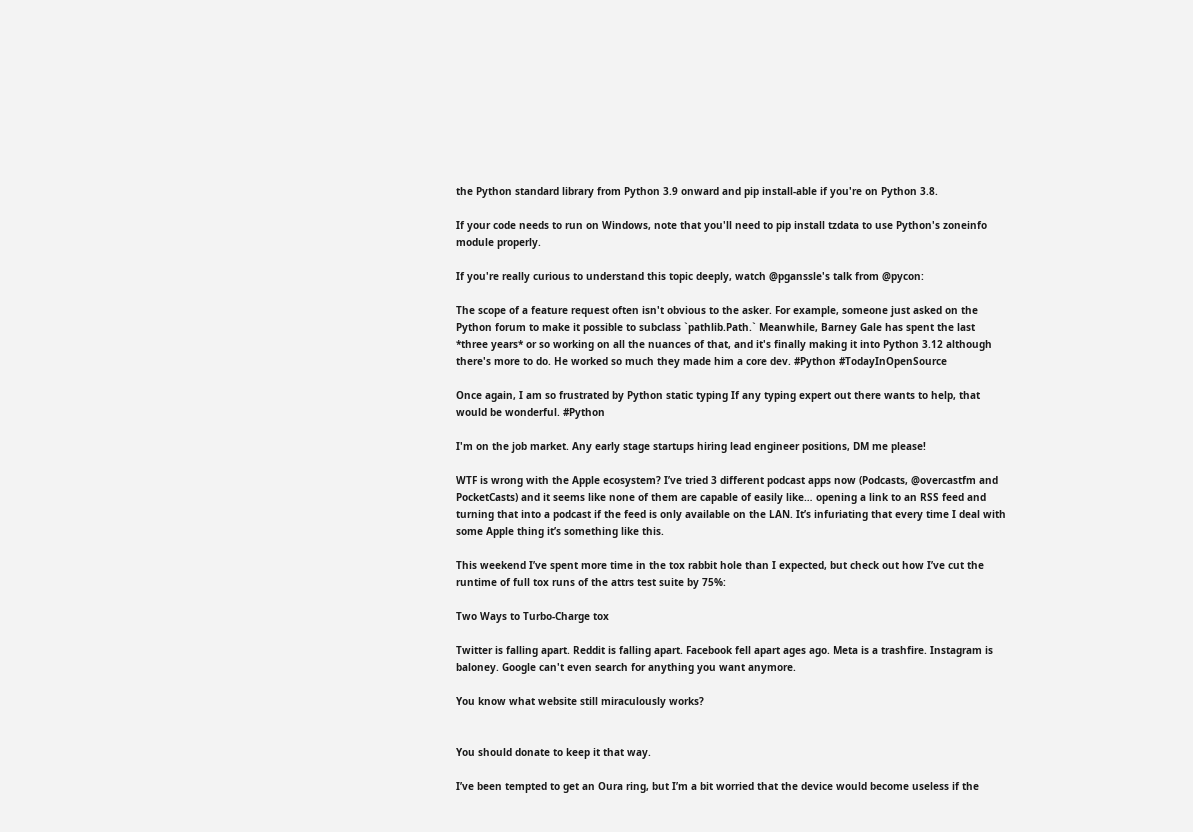the Python standard library from Python 3.9 onward and pip install-able if you're on Python 3.8.

If your code needs to run on Windows, note that you'll need to pip install tzdata to use Python's zoneinfo module properly.

If you're really curious to understand this topic deeply, watch @pganssle's talk from @pycon:

The scope of a feature request often isn't obvious to the asker. For example, someone just asked on the Python forum to make it possible to subclass `pathlib.Path.` Meanwhile, Barney Gale has spent the last *three years* or so working on all the nuances of that, and it's finally making it into Python 3.12 although there's more to do. He worked so much they made him a core dev. #Python #TodayInOpenSource

Once again, I am so frustrated by Python static typing If any typing expert out there wants to help, that would be wonderful. #Python

I'm on the job market. Any early stage startups hiring lead engineer positions, DM me please!

WTF is wrong with the Apple ecosystem? I’ve tried 3 different podcast apps now (Podcasts, @overcastfm and PocketCasts) and it seems like none of them are capable of easily like… opening a link to an RSS feed and turning that into a podcast if the feed is only available on the LAN. It’s infuriating that every time I deal with some Apple thing it’s something like this.

This weekend I’ve spent more time in the tox rabbit hole than I expected, but check out how I’ve cut the runtime of full tox runs of the attrs test suite by 75%:

Two Ways to Turbo-Charge tox

Twitter is falling apart. Reddit is falling apart. Facebook fell apart ages ago. Meta is a trashfire. Instagram is baloney. Google can't even search for anything you want anymore.

You know what website still miraculously works?


You should donate to keep it that way.

I’ve been tempted to get an Oura ring, but I’m a bit worried that the device would become useless if the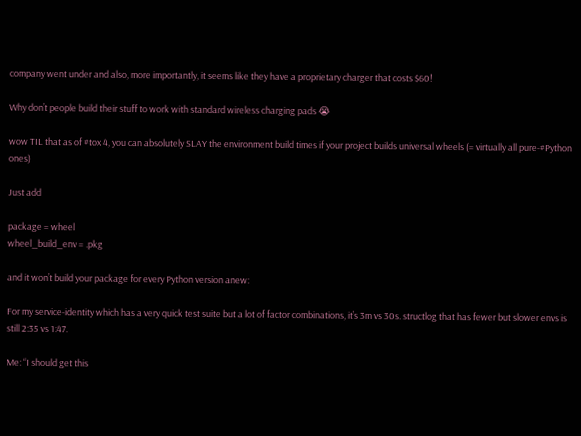company went under and also, more importantly, it seems like they have a proprietary charger that costs $60!

Why don’t people build their stuff to work with standard wireless charging pads 😭

wow TIL that as of #tox 4, you can absolutely SLAY the environment build times if your project builds universal wheels (= virtually all pure-#Python ones)

Just add

package = wheel
wheel_build_env = .pkg

and it won’t build your package for every Python version anew:

For my service-identity which has a very quick test suite but a lot of factor combinations, it’s 3m vs 30s. structlog that has fewer but slower envs is still 2:35 vs 1:47.

Me: “I should get this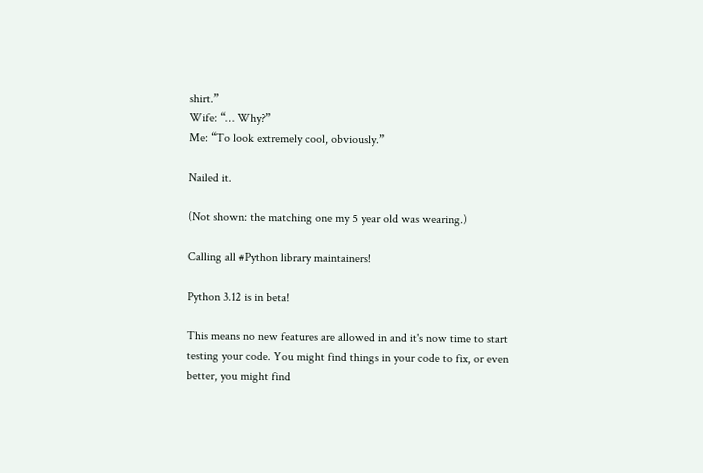shirt.”
Wife: “… Why?”
Me: “To look extremely cool, obviously.”

Nailed it.

(Not shown: the matching one my 5 year old was wearing.)

Calling all #Python library maintainers!

Python 3.12 is in beta!

This means no new features are allowed in and it's now time to start testing your code. You might find things in your code to fix, or even better, you might find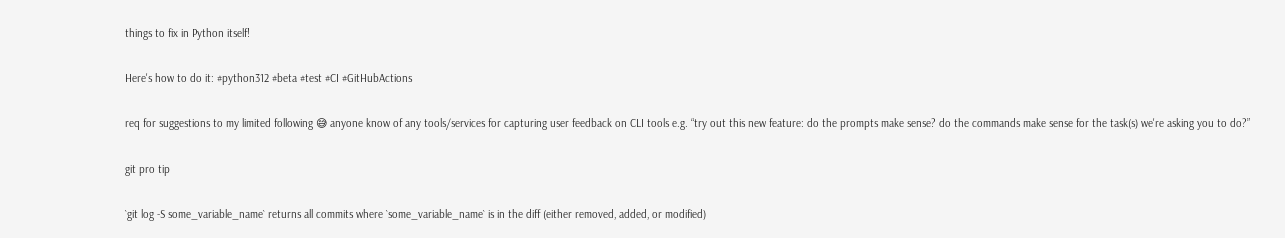things to fix in Python itself!

Here's how to do it: #python312 #beta #test #CI #GitHubActions

req for suggestions to my limited following 😅 anyone know of any tools/services for capturing user feedback on CLI tools e.g. “try out this new feature: do the prompts make sense? do the commands make sense for the task(s) we're asking you to do?”

git pro tip

`git log -S some_variable_name` returns all commits where `some_variable_name` is in the diff (either removed, added, or modified)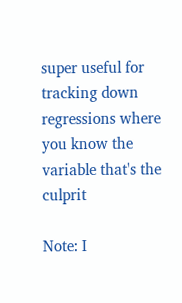super useful for tracking down regressions where you know the variable that's the culprit

Note: I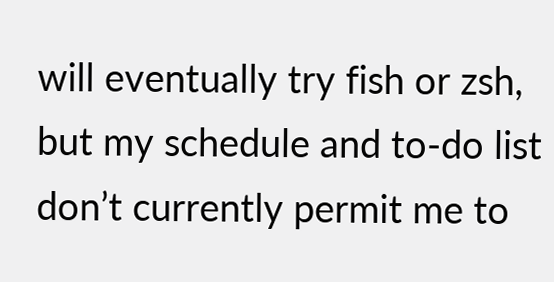will eventually try fish or zsh, but my schedule and to-do list don’t currently permit me to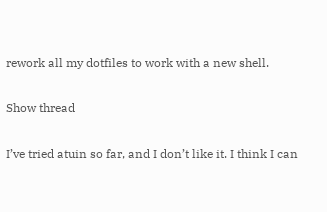rework all my dotfiles to work with a new shell.

Show thread

I’ve tried atuin so far, and I don’t like it. I think I can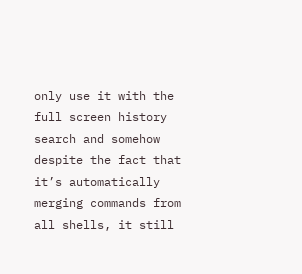only use it with the full screen history search and somehow despite the fact that it’s automatically merging commands from all shells, it still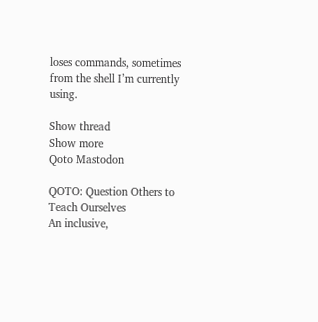loses commands, sometimes from the shell I’m currently using.

Show thread
Show more
Qoto Mastodon

QOTO: Question Others to Teach Ourselves
An inclusive,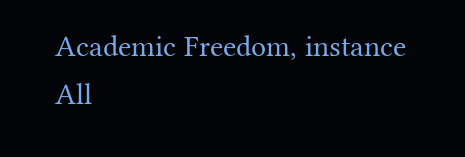Academic Freedom, instance
All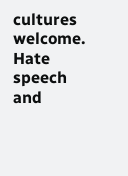cultures welcome.
Hate speech and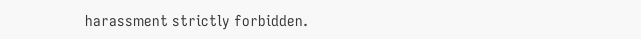harassment strictly forbidden.